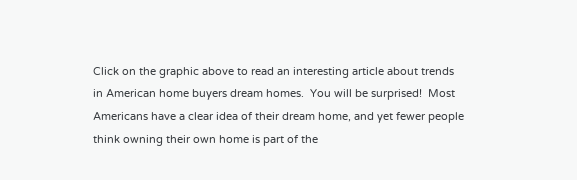Click on the graphic above to read an interesting article about trends in American home buyers dream homes.  You will be surprised!  Most Americans have a clear idea of their dream home, and yet fewer people think owning their own home is part of the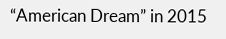“American Dream” in 2015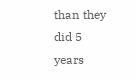than they did 5 years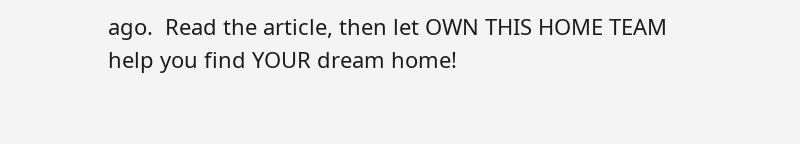ago.  Read the article, then let OWN THIS HOME TEAM help you find YOUR dream home!